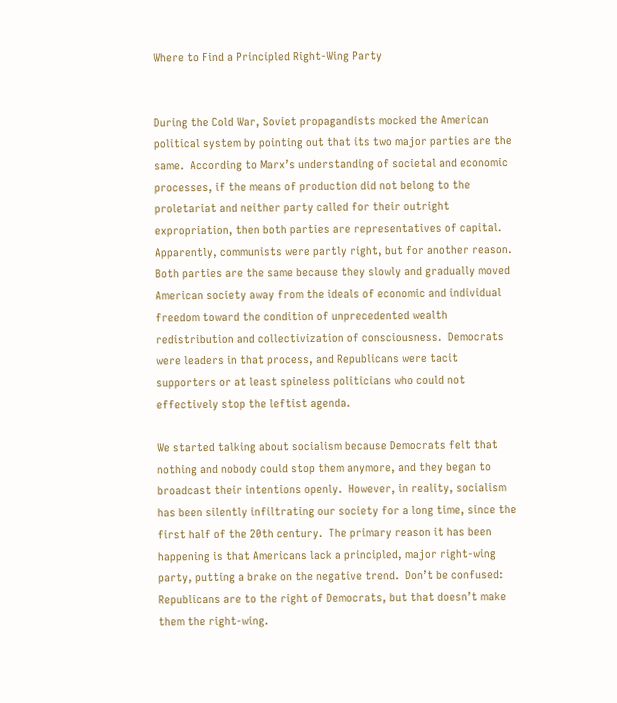Where to Find a Principled Right-Wing Party


During the Cold War, Soviet propagandists mocked the American political system by pointing out that its two major parties are the same.  According to Marx’s understanding of societal and economic processes, if the means of production did not belong to the proletariat and neither party called for their outright expropriation, then both parties are representatives of capital.  Apparently, communists were partly right, but for another reason.  Both parties are the same because they slowly and gradually moved American society away from the ideals of economic and individual freedom toward the condition of unprecedented wealth redistribution and collectivization of consciousness.  Democrats were leaders in that process, and Republicans were tacit supporters or at least spineless politicians who could not effectively stop the leftist agenda.

We started talking about socialism because Democrats felt that nothing and nobody could stop them anymore, and they began to broadcast their intentions openly.  However, in reality, socialism has been silently infiltrating our society for a long time, since the first half of the 20th century.  The primary reason it has been happening is that Americans lack a principled, major right-wing party, putting a brake on the negative trend.  Don’t be confused: Republicans are to the right of Democrats, but that doesn’t make them the right-wing.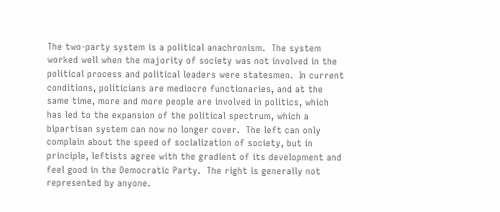The two-party system is a political anachronism.  The system worked well when the majority of society was not involved in the political process and political leaders were statesmen.  In current conditions, politicians are mediocre functionaries, and at the same time, more and more people are involved in politics, which has led to the expansion of the political spectrum, which a bipartisan system can now no longer cover.  The left can only complain about the speed of socialization of society, but in principle, leftists agree with the gradient of its development and feel good in the Democratic Party.  The right is generally not represented by anyone.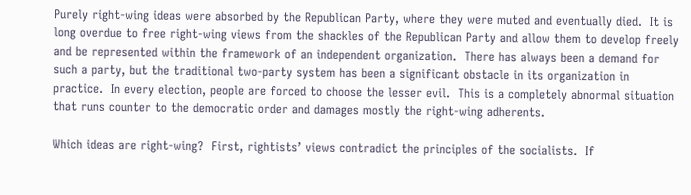Purely right-wing ideas were absorbed by the Republican Party, where they were muted and eventually died.  It is long overdue to free right-wing views from the shackles of the Republican Party and allow them to develop freely and be represented within the framework of an independent organization.  There has always been a demand for such a party, but the traditional two-party system has been a significant obstacle in its organization in practice.  In every election, people are forced to choose the lesser evil.  This is a completely abnormal situation that runs counter to the democratic order and damages mostly the right-wing adherents.

Which ideas are right-wing?  First, rightists’ views contradict the principles of the socialists.  If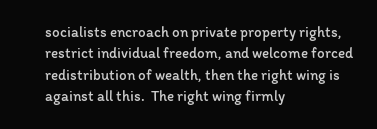socialists encroach on private property rights, restrict individual freedom, and welcome forced redistribution of wealth, then the right wing is against all this.  The right wing firmly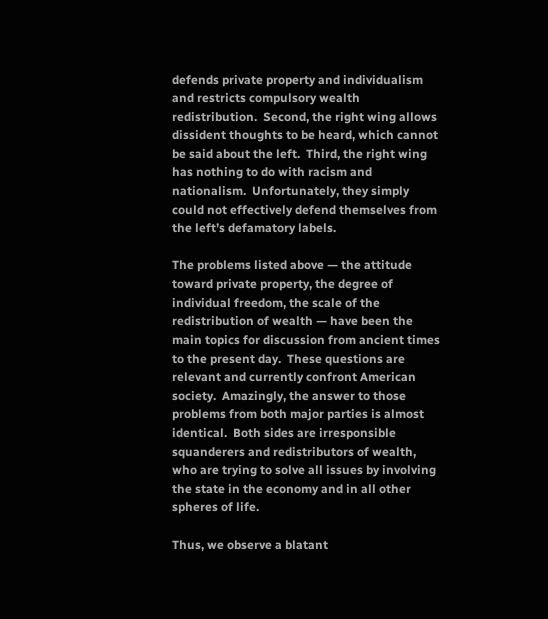defends private property and individualism and restricts compulsory wealth redistribution.  Second, the right wing allows dissident thoughts to be heard, which cannot be said about the left.  Third, the right wing has nothing to do with racism and nationalism.  Unfortunately, they simply could not effectively defend themselves from the left’s defamatory labels.

The problems listed above — the attitude toward private property, the degree of individual freedom, the scale of the redistribution of wealth — have been the main topics for discussion from ancient times to the present day.  These questions are relevant and currently confront American society.  Amazingly, the answer to those problems from both major parties is almost identical.  Both sides are irresponsible squanderers and redistributors of wealth, who are trying to solve all issues by involving the state in the economy and in all other spheres of life.

Thus, we observe a blatant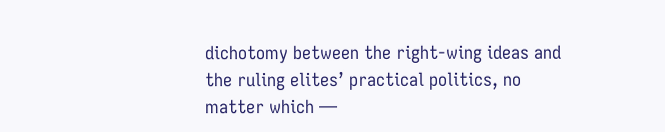dichotomy between the right-wing ideas and the ruling elites’ practical politics, no matter which —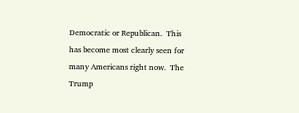Democratic or Republican.  This has become most clearly seen for many Americans right now.  The Trump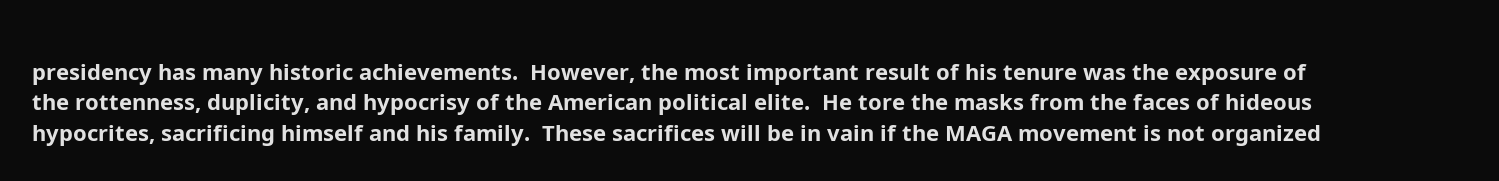presidency has many historic achievements.  However, the most important result of his tenure was the exposure of the rottenness, duplicity, and hypocrisy of the American political elite.  He tore the masks from the faces of hideous hypocrites, sacrificing himself and his family.  These sacrifices will be in vain if the MAGA movement is not organized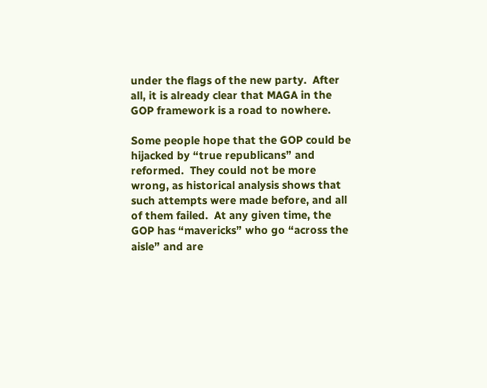under the flags of the new party.  After all, it is already clear that MAGA in the GOP framework is a road to nowhere.

Some people hope that the GOP could be hijacked by “true republicans” and reformed.  They could not be more wrong, as historical analysis shows that such attempts were made before, and all of them failed.  At any given time, the GOP has “mavericks” who go “across the aisle” and are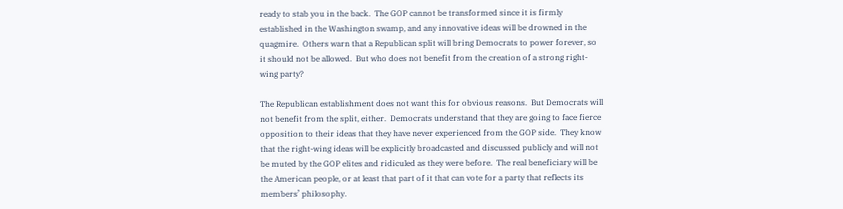ready to stab you in the back.  The GOP cannot be transformed since it is firmly established in the Washington swamp, and any innovative ideas will be drowned in the quagmire.  Others warn that a Republican split will bring Democrats to power forever, so it should not be allowed.  But who does not benefit from the creation of a strong right-wing party?

The Republican establishment does not want this for obvious reasons.  But Democrats will not benefit from the split, either.  Democrats understand that they are going to face fierce opposition to their ideas that they have never experienced from the GOP side.  They know that the right-wing ideas will be explicitly broadcasted and discussed publicly and will not be muted by the GOP elites and ridiculed as they were before.  The real beneficiary will be the American people, or at least that part of it that can vote for a party that reflects its members’ philosophy.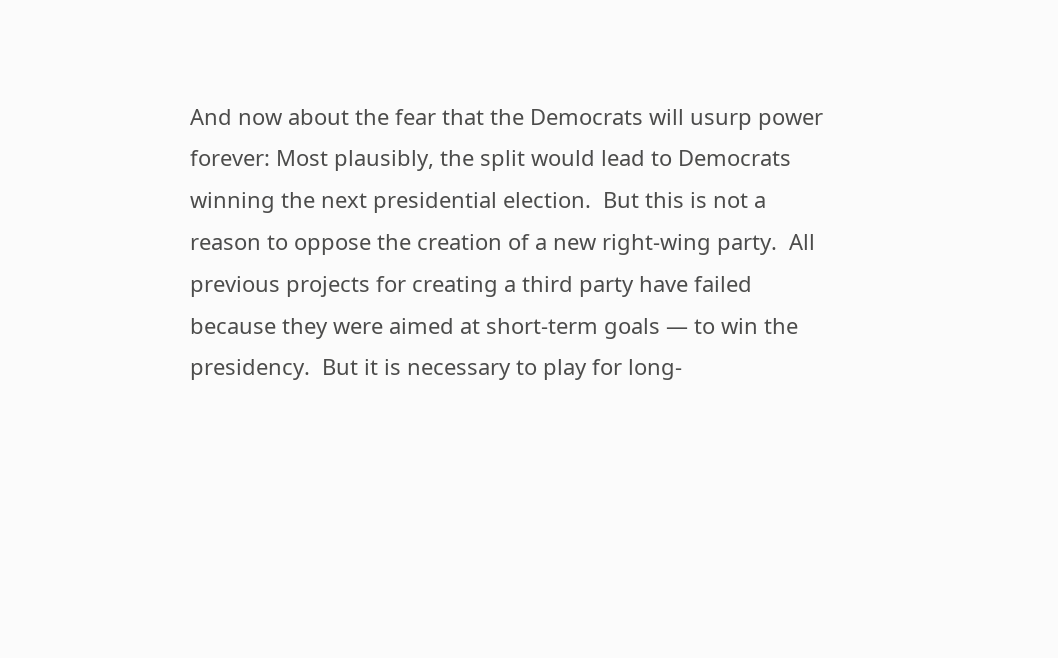And now about the fear that the Democrats will usurp power forever: Most plausibly, the split would lead to Democrats winning the next presidential election.  But this is not a reason to oppose the creation of a new right-wing party.  All previous projects for creating a third party have failed because they were aimed at short-term goals — to win the presidency.  But it is necessary to play for long-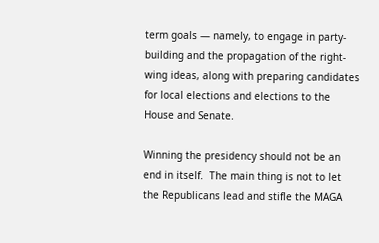term goals — namely, to engage in party-building and the propagation of the right-wing ideas, along with preparing candidates for local elections and elections to the House and Senate.

Winning the presidency should not be an end in itself.  The main thing is not to let the Republicans lead and stifle the MAGA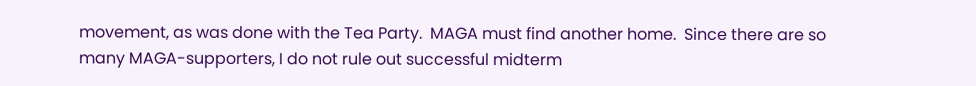movement, as was done with the Tea Party.  MAGA must find another home.  Since there are so many MAGA-supporters, I do not rule out successful midterm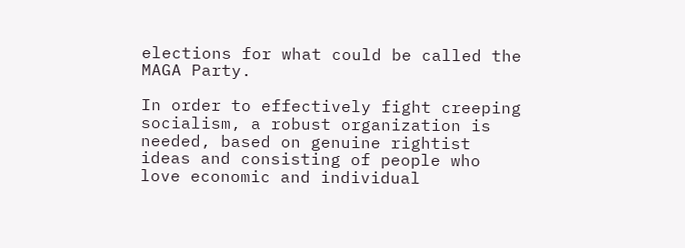elections for what could be called the MAGA Party.

In order to effectively fight creeping socialism, a robust organization is needed, based on genuine rightist ideas and consisting of people who love economic and individual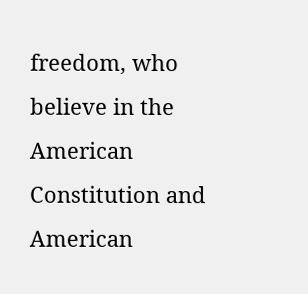freedom, who believe in the American Constitution and American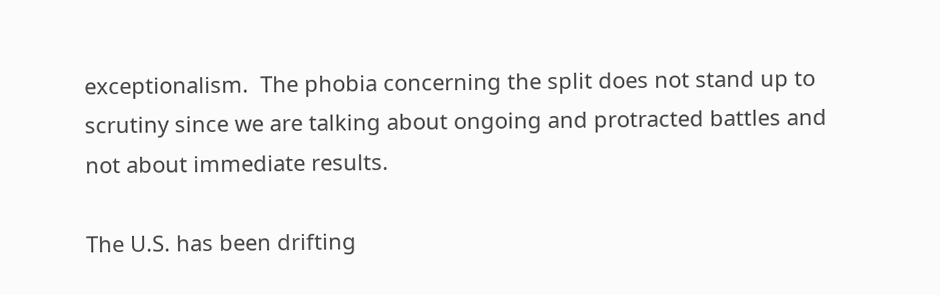exceptionalism.  The phobia concerning the split does not stand up to scrutiny since we are talking about ongoing and protracted battles and not about immediate results.

The U.S. has been drifting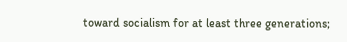toward socialism for at least three generations;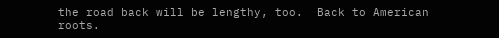the road back will be lengthy, too.  Back to American roots.